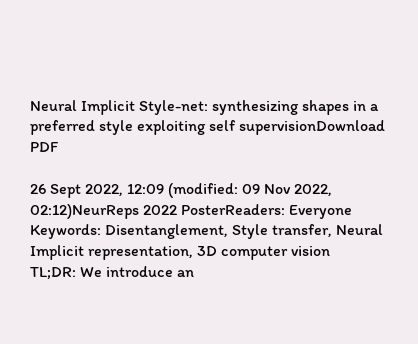Neural Implicit Style-net: synthesizing shapes in a preferred style exploiting self supervisionDownload PDF

26 Sept 2022, 12:09 (modified: 09 Nov 2022, 02:12)NeurReps 2022 PosterReaders: Everyone
Keywords: Disentanglement, Style transfer, Neural Implicit representation, 3D computer vision
TL;DR: We introduce an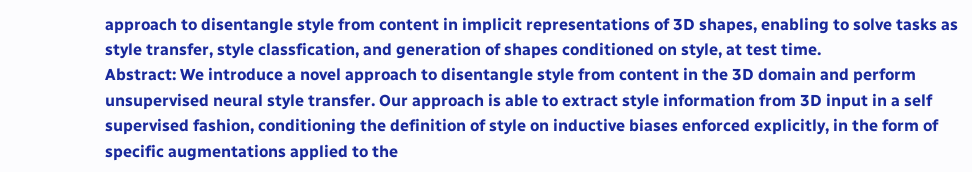approach to disentangle style from content in implicit representations of 3D shapes, enabling to solve tasks as style transfer, style classfication, and generation of shapes conditioned on style, at test time.
Abstract: We introduce a novel approach to disentangle style from content in the 3D domain and perform unsupervised neural style transfer. Our approach is able to extract style information from 3D input in a self supervised fashion, conditioning the definition of style on inductive biases enforced explicitly, in the form of specific augmentations applied to the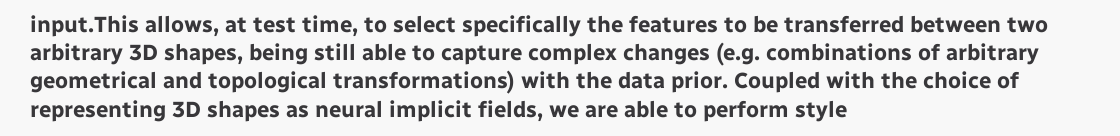input.This allows, at test time, to select specifically the features to be transferred between two arbitrary 3D shapes, being still able to capture complex changes (e.g. combinations of arbitrary geometrical and topological transformations) with the data prior. Coupled with the choice of representing 3D shapes as neural implicit fields, we are able to perform style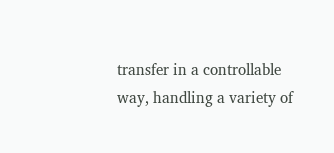transfer in a controllable way, handling a variety of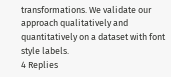transformations. We validate our approach qualitatively and quantitatively on a dataset with font style labels.
4 Replies